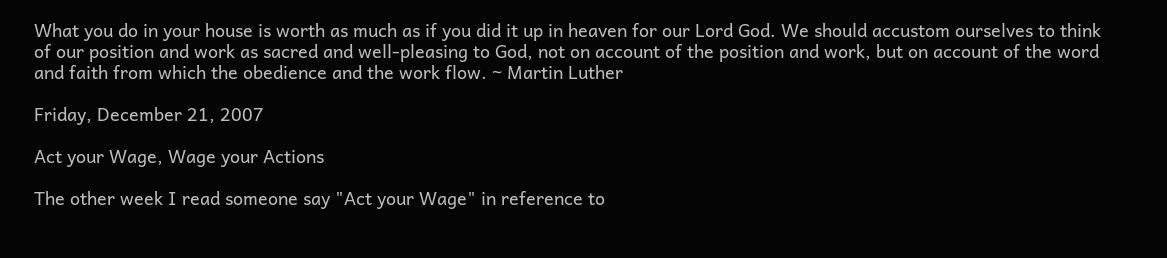What you do in your house is worth as much as if you did it up in heaven for our Lord God. We should accustom ourselves to think of our position and work as sacred and well-pleasing to God, not on account of the position and work, but on account of the word and faith from which the obedience and the work flow. ~ Martin Luther

Friday, December 21, 2007

Act your Wage, Wage your Actions

The other week I read someone say "Act your Wage" in reference to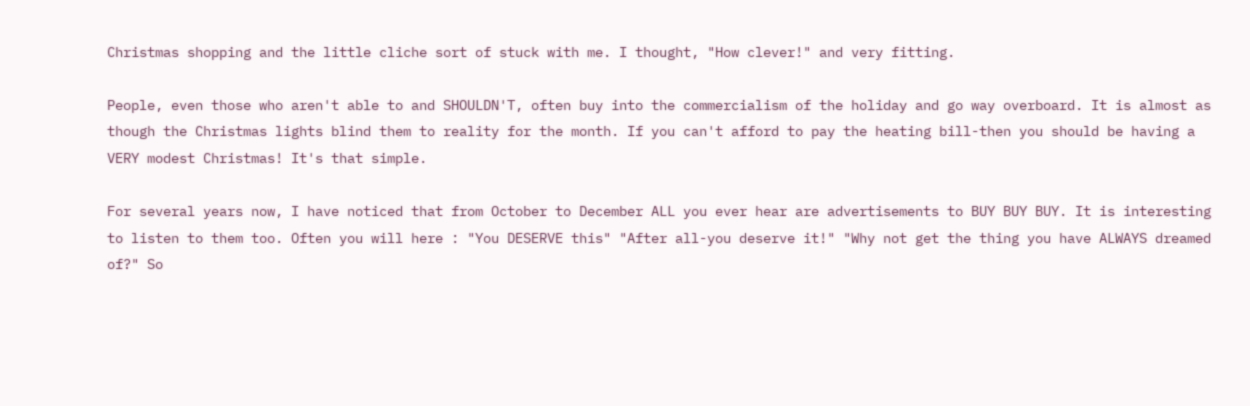Christmas shopping and the little cliche sort of stuck with me. I thought, "How clever!" and very fitting.

People, even those who aren't able to and SHOULDN'T, often buy into the commercialism of the holiday and go way overboard. It is almost as though the Christmas lights blind them to reality for the month. If you can't afford to pay the heating bill-then you should be having a VERY modest Christmas! It's that simple.

For several years now, I have noticed that from October to December ALL you ever hear are advertisements to BUY BUY BUY. It is interesting to listen to them too. Often you will here : "You DESERVE this" "After all-you deserve it!" "Why not get the thing you have ALWAYS dreamed of?" So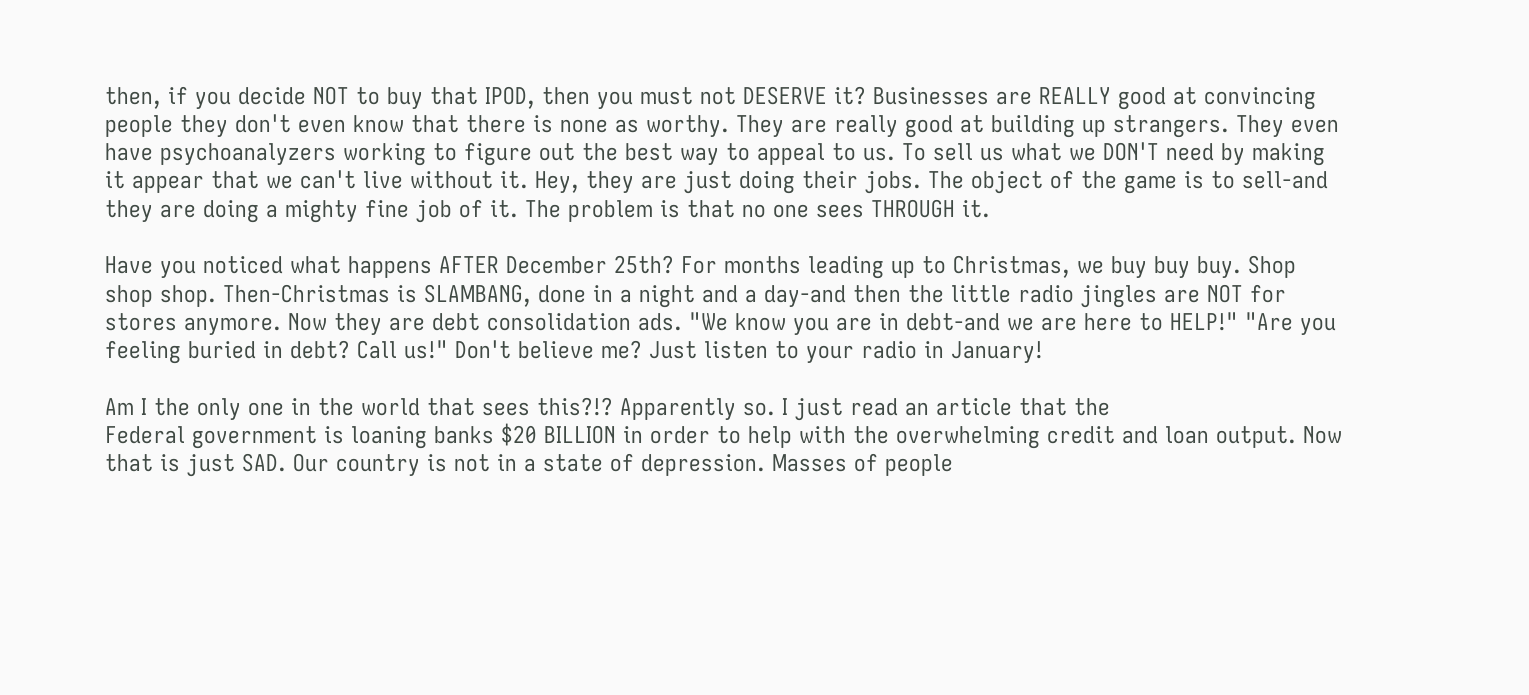then, if you decide NOT to buy that IPOD, then you must not DESERVE it? Businesses are REALLY good at convincing people they don't even know that there is none as worthy. They are really good at building up strangers. They even have psychoanalyzers working to figure out the best way to appeal to us. To sell us what we DON'T need by making it appear that we can't live without it. Hey, they are just doing their jobs. The object of the game is to sell-and they are doing a mighty fine job of it. The problem is that no one sees THROUGH it.

Have you noticed what happens AFTER December 25th? For months leading up to Christmas, we buy buy buy. Shop shop shop. Then-Christmas is SLAMBANG, done in a night and a day-and then the little radio jingles are NOT for stores anymore. Now they are debt consolidation ads. "We know you are in debt-and we are here to HELP!" "Are you feeling buried in debt? Call us!" Don't believe me? Just listen to your radio in January!

Am I the only one in the world that sees this?!? Apparently so. I just read an article that the
Federal government is loaning banks $20 BILLION in order to help with the overwhelming credit and loan output. Now that is just SAD. Our country is not in a state of depression. Masses of people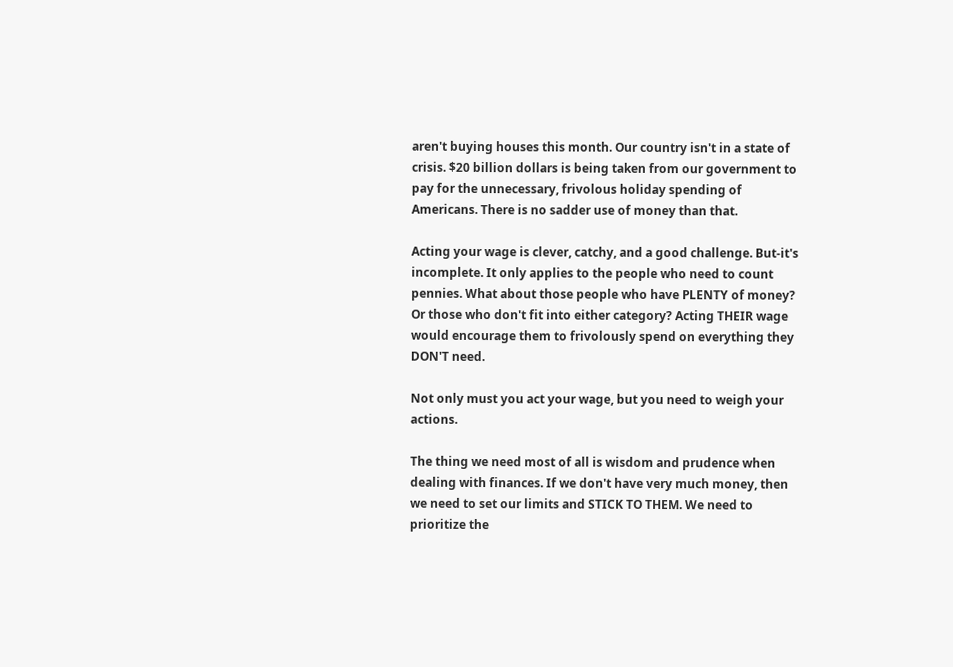aren't buying houses this month. Our country isn't in a state of crisis. $20 billion dollars is being taken from our government to pay for the unnecessary, frivolous holiday spending of Americans. There is no sadder use of money than that.

Acting your wage is clever, catchy, and a good challenge. But-it's incomplete. It only applies to the people who need to count pennies. What about those people who have PLENTY of money? Or those who don't fit into either category? Acting THEIR wage would encourage them to frivolously spend on everything they DON'T need.

Not only must you act your wage, but you need to weigh your actions.

The thing we need most of all is wisdom and prudence when dealing with finances. If we don't have very much money, then we need to set our limits and STICK TO THEM. We need to prioritize the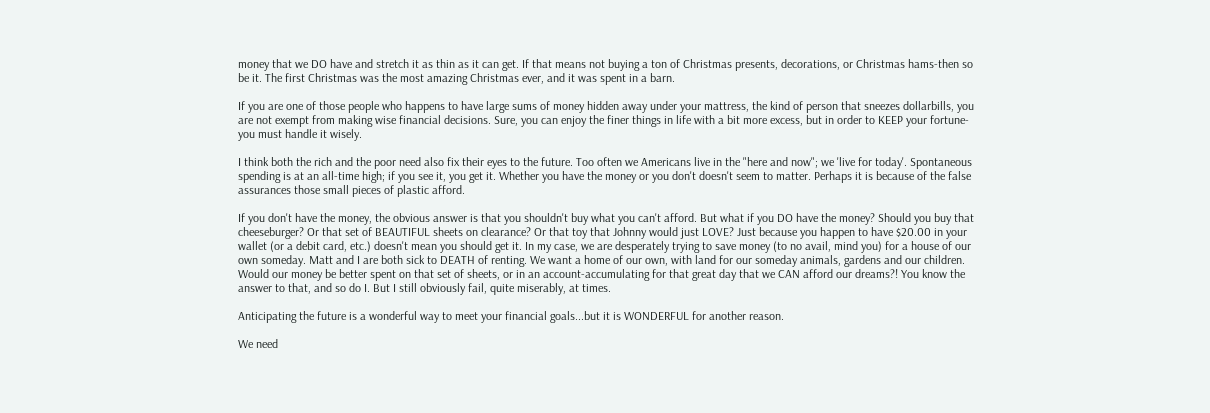money that we DO have and stretch it as thin as it can get. If that means not buying a ton of Christmas presents, decorations, or Christmas hams-then so be it. The first Christmas was the most amazing Christmas ever, and it was spent in a barn.

If you are one of those people who happens to have large sums of money hidden away under your mattress, the kind of person that sneezes dollarbills, you are not exempt from making wise financial decisions. Sure, you can enjoy the finer things in life with a bit more excess, but in order to KEEP your fortune-you must handle it wisely.

I think both the rich and the poor need also fix their eyes to the future. Too often we Americans live in the "here and now"; we 'live for today'. Spontaneous spending is at an all-time high; if you see it, you get it. Whether you have the money or you don't doesn't seem to matter. Perhaps it is because of the false assurances those small pieces of plastic afford.

If you don't have the money, the obvious answer is that you shouldn't buy what you can't afford. But what if you DO have the money? Should you buy that cheeseburger? Or that set of BEAUTIFUL sheets on clearance? Or that toy that Johnny would just LOVE? Just because you happen to have $20.00 in your wallet (or a debit card, etc.) doesn't mean you should get it. In my case, we are desperately trying to save money (to no avail, mind you) for a house of our own someday. Matt and I are both sick to DEATH of renting. We want a home of our own, with land for our someday animals, gardens and our children. Would our money be better spent on that set of sheets, or in an account-accumulating for that great day that we CAN afford our dreams?! You know the answer to that, and so do I. But I still obviously fail, quite miserably, at times.

Anticipating the future is a wonderful way to meet your financial goals...but it is WONDERFUL for another reason.

We need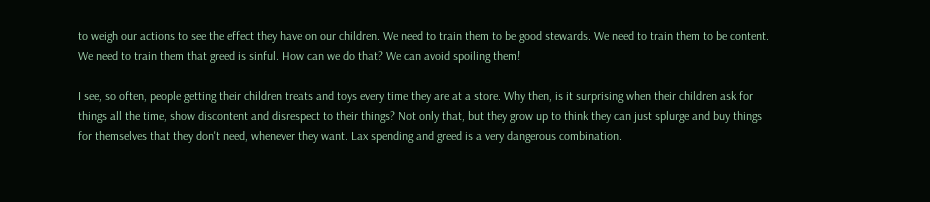to weigh our actions to see the effect they have on our children. We need to train them to be good stewards. We need to train them to be content. We need to train them that greed is sinful. How can we do that? We can avoid spoiling them!

I see, so often, people getting their children treats and toys every time they are at a store. Why then, is it surprising when their children ask for things all the time, show discontent and disrespect to their things? Not only that, but they grow up to think they can just splurge and buy things for themselves that they don't need, whenever they want. Lax spending and greed is a very dangerous combination.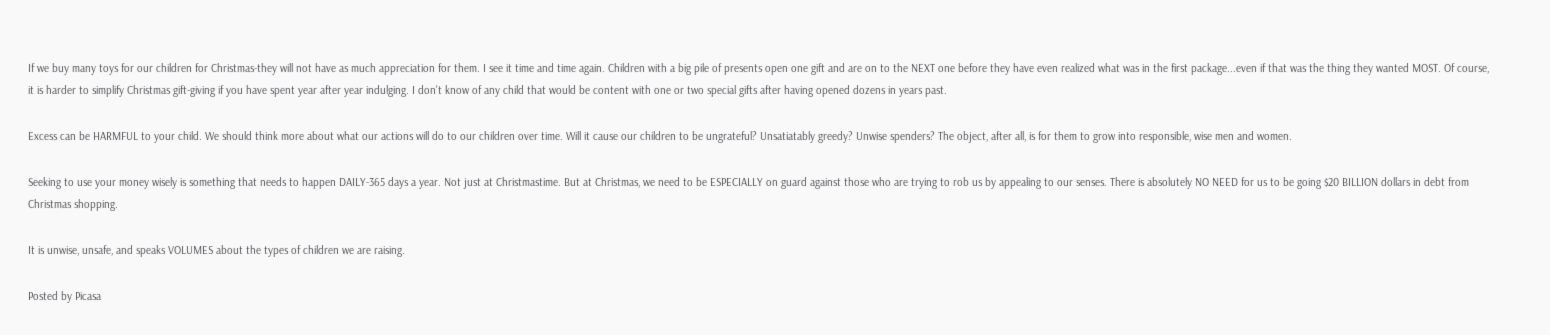If we buy many toys for our children for Christmas-they will not have as much appreciation for them. I see it time and time again. Children with a big pile of presents open one gift and are on to the NEXT one before they have even realized what was in the first package...even if that was the thing they wanted MOST. Of course, it is harder to simplify Christmas gift-giving if you have spent year after year indulging. I don't know of any child that would be content with one or two special gifts after having opened dozens in years past.

Excess can be HARMFUL to your child. We should think more about what our actions will do to our children over time. Will it cause our children to be ungrateful? Unsatiatably greedy? Unwise spenders? The object, after all, is for them to grow into responsible, wise men and women.

Seeking to use your money wisely is something that needs to happen DAILY-365 days a year. Not just at Christmastime. But at Christmas, we need to be ESPECIALLY on guard against those who are trying to rob us by appealing to our senses. There is absolutely NO NEED for us to be going $20 BILLION dollars in debt from Christmas shopping.

It is unwise, unsafe, and speaks VOLUMES about the types of children we are raising.

Posted by Picasa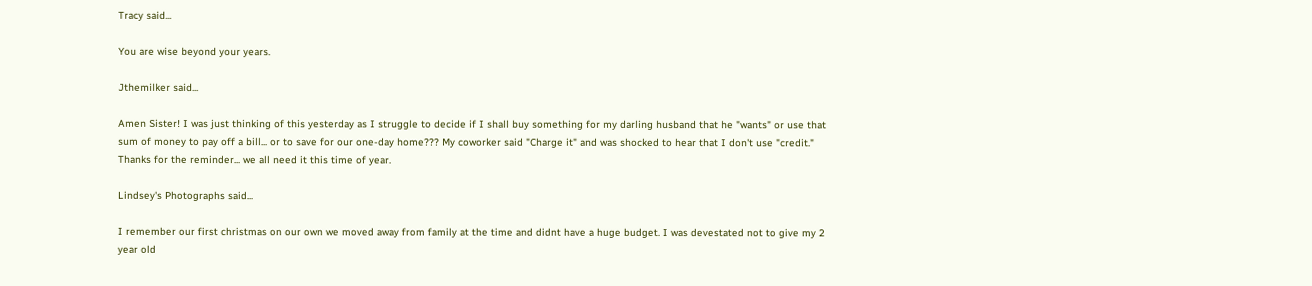Tracy said...

You are wise beyond your years.

Jthemilker said...

Amen Sister! I was just thinking of this yesterday as I struggle to decide if I shall buy something for my darling husband that he "wants" or use that sum of money to pay off a bill... or to save for our one-day home??? My coworker said "Charge it" and was shocked to hear that I don't use "credit." Thanks for the reminder... we all need it this time of year.

Lindsey's Photographs said...

I remember our first christmas on our own we moved away from family at the time and didnt have a huge budget. I was devestated not to give my 2 year old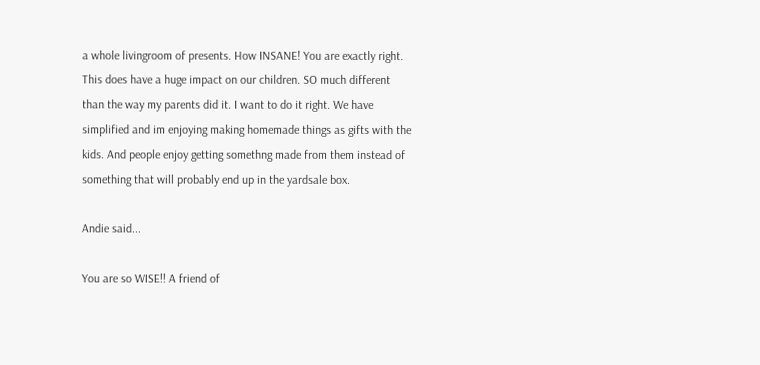a whole livingroom of presents. How INSANE! You are exactly right. This does have a huge impact on our children. SO much different than the way my parents did it. I want to do it right. We have simplified and im enjoying making homemade things as gifts with the kids. And people enjoy getting somethng made from them instead of something that will probably end up in the yardsale box.

Andie said...

You are so WISE!! A friend of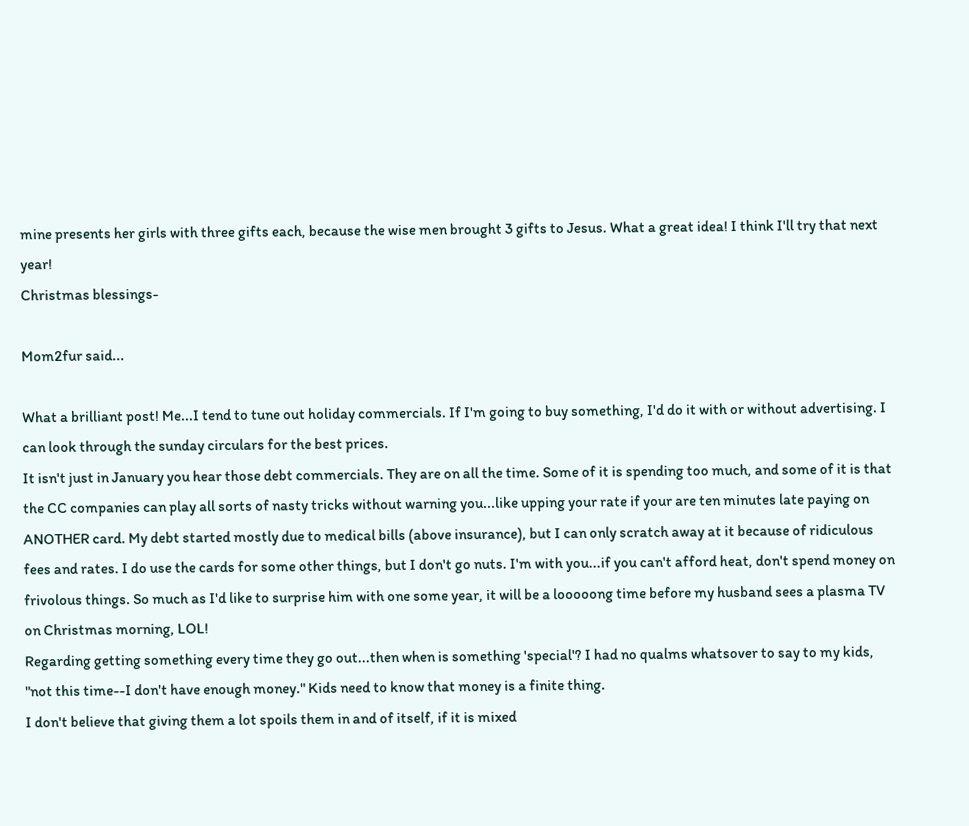mine presents her girls with three gifts each, because the wise men brought 3 gifts to Jesus. What a great idea! I think I'll try that next year!
Christmas blessings-

Mom2fur said...

What a brilliant post! Me...I tend to tune out holiday commercials. If I'm going to buy something, I'd do it with or without advertising. I can look through the sunday circulars for the best prices.
It isn't just in January you hear those debt commercials. They are on all the time. Some of it is spending too much, and some of it is that the CC companies can play all sorts of nasty tricks without warning you...like upping your rate if your are ten minutes late paying on ANOTHER card. My debt started mostly due to medical bills (above insurance), but I can only scratch away at it because of ridiculous fees and rates. I do use the cards for some other things, but I don't go nuts. I'm with you...if you can't afford heat, don't spend money on frivolous things. So much as I'd like to surprise him with one some year, it will be a looooong time before my husband sees a plasma TV on Christmas morning, LOL!
Regarding getting something every time they go out...then when is something 'special'? I had no qualms whatsover to say to my kids, "not this time--I don't have enough money." Kids need to know that money is a finite thing.
I don't believe that giving them a lot spoils them in and of itself, if it is mixed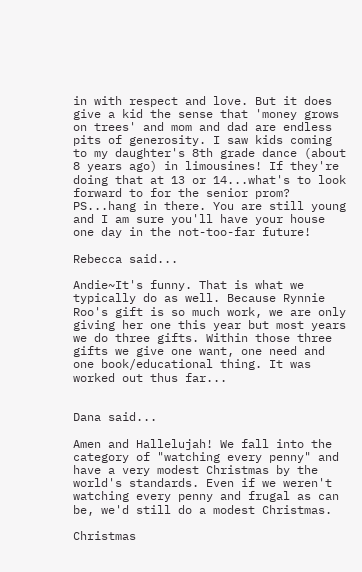in with respect and love. But it does give a kid the sense that 'money grows on trees' and mom and dad are endless pits of generosity. I saw kids coming to my daughter's 8th grade dance (about 8 years ago) in limousines! If they're doing that at 13 or 14...what's to look forward to for the senior prom?
PS...hang in there. You are still young and I am sure you'll have your house one day in the not-too-far future!

Rebecca said...

Andie~It's funny. That is what we typically do as well. Because Rynnie Roo's gift is so much work, we are only giving her one this year but most years we do three gifts. Within those three gifts we give one want, one need and one book/educational thing. It was worked out thus far...


Dana said...

Amen and Hallelujah! We fall into the category of "watching every penny" and have a very modest Christmas by the world's standards. Even if we weren't watching every penny and frugal as can be, we'd still do a modest Christmas.

Christmas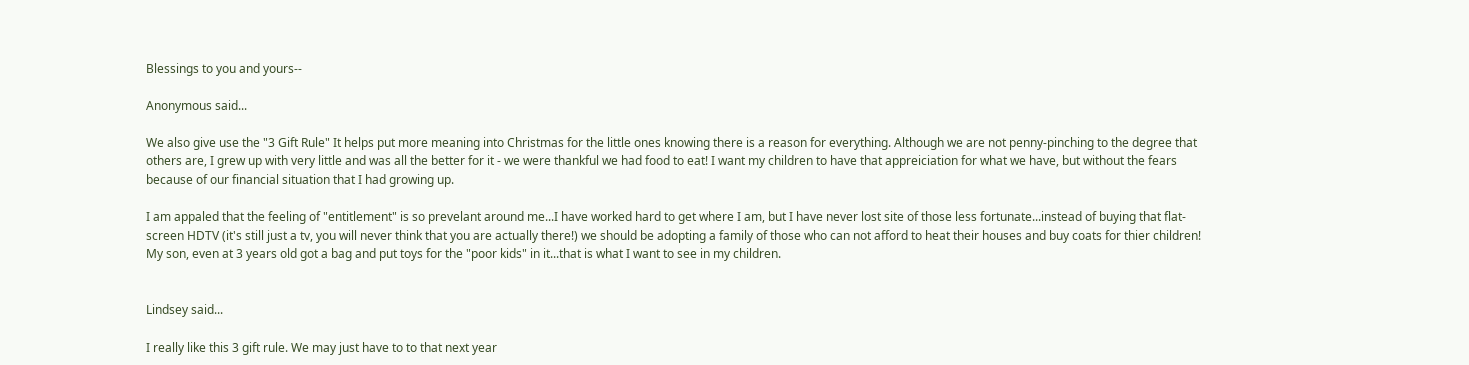Blessings to you and yours--

Anonymous said...

We also give use the "3 Gift Rule" It helps put more meaning into Christmas for the little ones knowing there is a reason for everything. Although we are not penny-pinching to the degree that others are, I grew up with very little and was all the better for it - we were thankful we had food to eat! I want my children to have that appreiciation for what we have, but without the fears because of our financial situation that I had growing up.

I am appaled that the feeling of "entitlement" is so prevelant around me...I have worked hard to get where I am, but I have never lost site of those less fortunate...instead of buying that flat-screen HDTV (it's still just a tv, you will never think that you are actually there!) we should be adopting a family of those who can not afford to heat their houses and buy coats for thier children! My son, even at 3 years old got a bag and put toys for the "poor kids" in it...that is what I want to see in my children.


Lindsey said...

I really like this 3 gift rule. We may just have to to that next year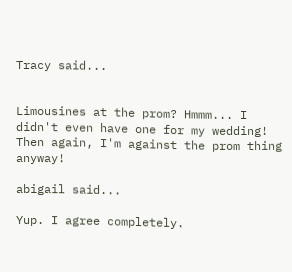Tracy said...


Limousines at the prom? Hmmm... I didn't even have one for my wedding! Then again, I'm against the prom thing anyway!

abigail said...

Yup. I agree completely.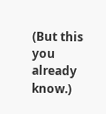(But this you already know.)